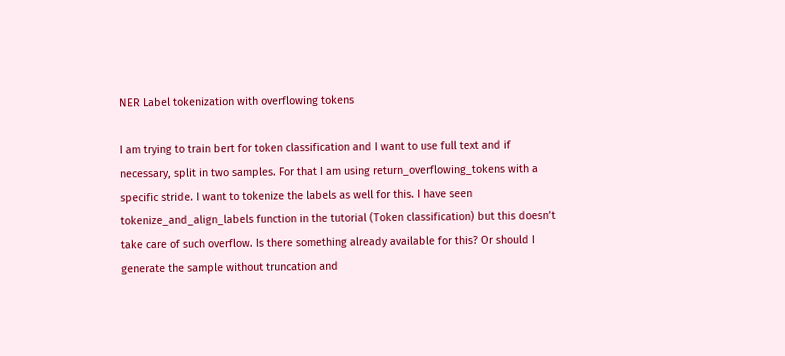NER Label tokenization with overflowing tokens

I am trying to train bert for token classification and I want to use full text and if necessary, split in two samples. For that I am using return_overflowing_tokens with a specific stride. I want to tokenize the labels as well for this. I have seen tokenize_and_align_labels function in the tutorial (Token classification) but this doesn’t take care of such overflow. Is there something already available for this? Or should I generate the sample without truncation and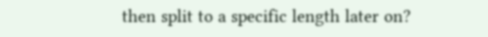then split to a specific length later on?